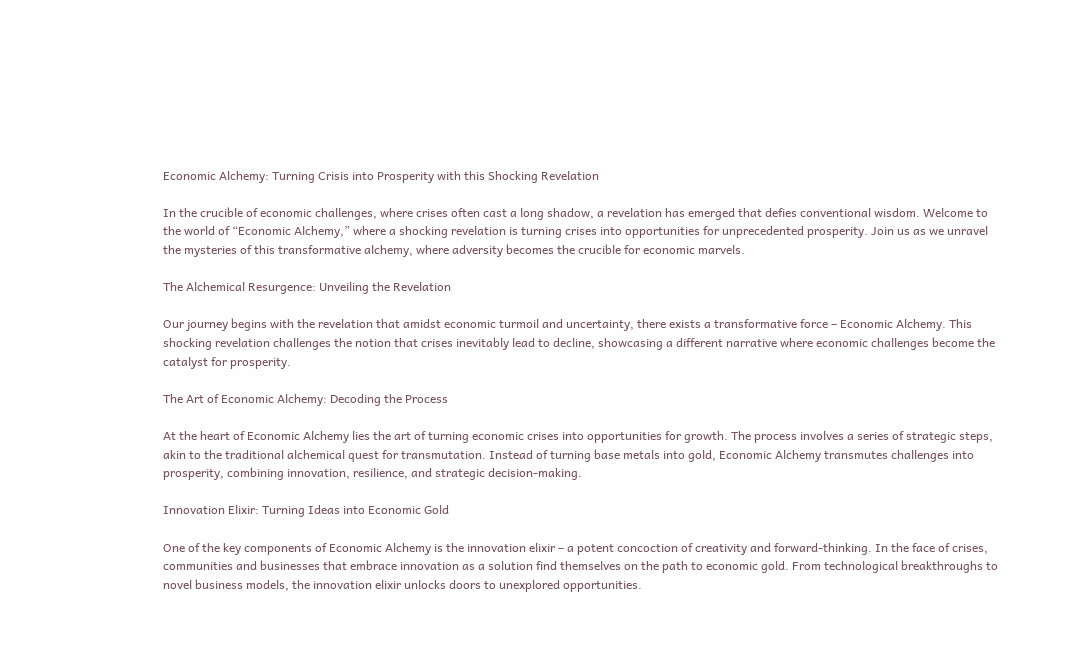Economic Alchemy: Turning Crisis into Prosperity with this Shocking Revelation

In the crucible of economic challenges, where crises often cast a long shadow, a revelation has emerged that defies conventional wisdom. Welcome to the world of “Economic Alchemy,” where a shocking revelation is turning crises into opportunities for unprecedented prosperity. Join us as we unravel the mysteries of this transformative alchemy, where adversity becomes the crucible for economic marvels.

The Alchemical Resurgence: Unveiling the Revelation

Our journey begins with the revelation that amidst economic turmoil and uncertainty, there exists a transformative force – Economic Alchemy. This shocking revelation challenges the notion that crises inevitably lead to decline, showcasing a different narrative where economic challenges become the catalyst for prosperity.

The Art of Economic Alchemy: Decoding the Process

At the heart of Economic Alchemy lies the art of turning economic crises into opportunities for growth. The process involves a series of strategic steps, akin to the traditional alchemical quest for transmutation. Instead of turning base metals into gold, Economic Alchemy transmutes challenges into prosperity, combining innovation, resilience, and strategic decision-making.

Innovation Elixir: Turning Ideas into Economic Gold

One of the key components of Economic Alchemy is the innovation elixir – a potent concoction of creativity and forward-thinking. In the face of crises, communities and businesses that embrace innovation as a solution find themselves on the path to economic gold. From technological breakthroughs to novel business models, the innovation elixir unlocks doors to unexplored opportunities.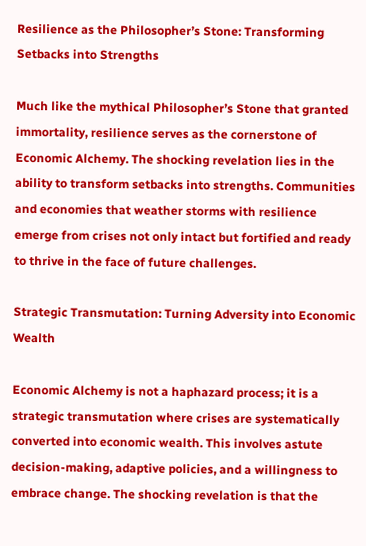Resilience as the Philosopher’s Stone: Transforming Setbacks into Strengths

Much like the mythical Philosopher’s Stone that granted immortality, resilience serves as the cornerstone of Economic Alchemy. The shocking revelation lies in the ability to transform setbacks into strengths. Communities and economies that weather storms with resilience emerge from crises not only intact but fortified and ready to thrive in the face of future challenges.

Strategic Transmutation: Turning Adversity into Economic Wealth

Economic Alchemy is not a haphazard process; it is a strategic transmutation where crises are systematically converted into economic wealth. This involves astute decision-making, adaptive policies, and a willingness to embrace change. The shocking revelation is that the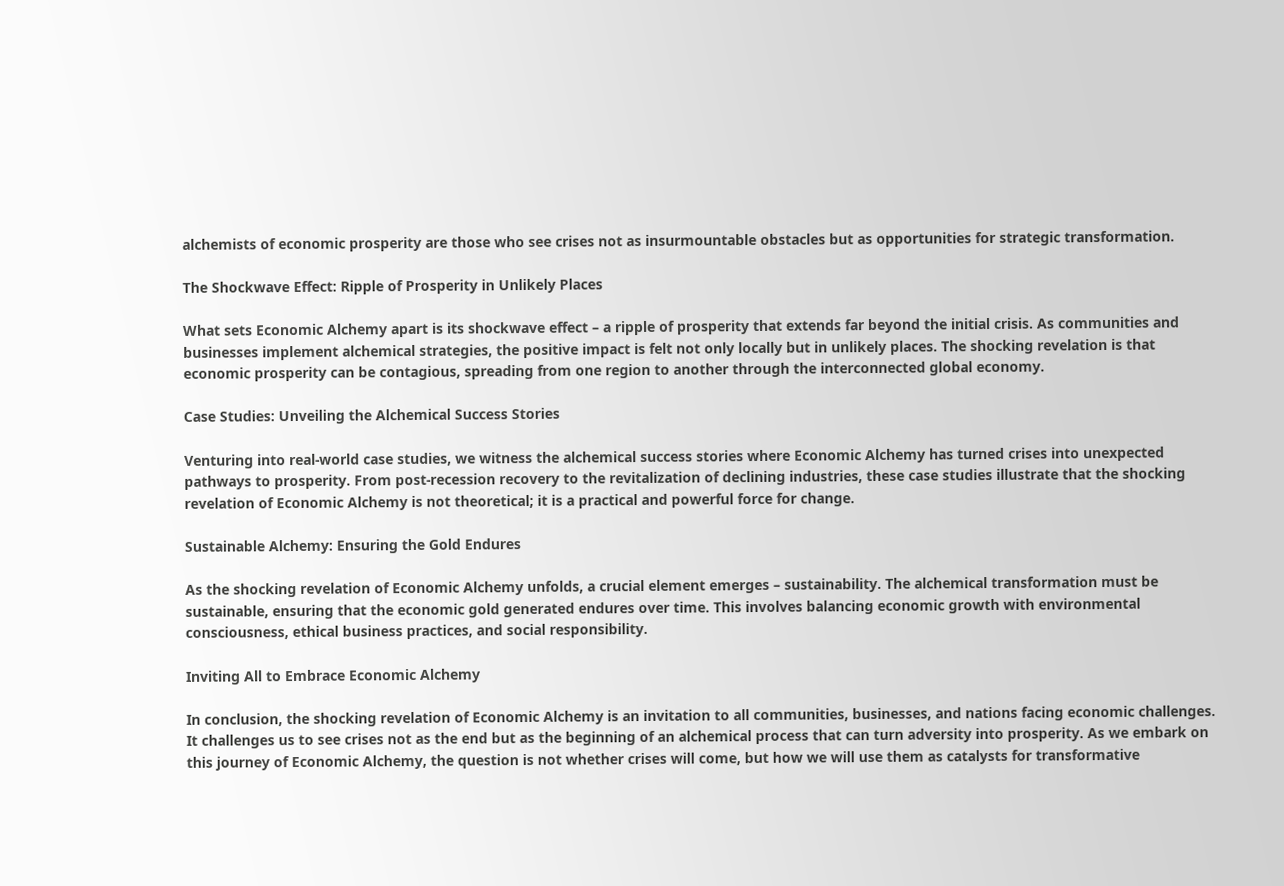alchemists of economic prosperity are those who see crises not as insurmountable obstacles but as opportunities for strategic transformation.

The Shockwave Effect: Ripple of Prosperity in Unlikely Places

What sets Economic Alchemy apart is its shockwave effect – a ripple of prosperity that extends far beyond the initial crisis. As communities and businesses implement alchemical strategies, the positive impact is felt not only locally but in unlikely places. The shocking revelation is that economic prosperity can be contagious, spreading from one region to another through the interconnected global economy.

Case Studies: Unveiling the Alchemical Success Stories

Venturing into real-world case studies, we witness the alchemical success stories where Economic Alchemy has turned crises into unexpected pathways to prosperity. From post-recession recovery to the revitalization of declining industries, these case studies illustrate that the shocking revelation of Economic Alchemy is not theoretical; it is a practical and powerful force for change.

Sustainable Alchemy: Ensuring the Gold Endures

As the shocking revelation of Economic Alchemy unfolds, a crucial element emerges – sustainability. The alchemical transformation must be sustainable, ensuring that the economic gold generated endures over time. This involves balancing economic growth with environmental consciousness, ethical business practices, and social responsibility.

Inviting All to Embrace Economic Alchemy

In conclusion, the shocking revelation of Economic Alchemy is an invitation to all communities, businesses, and nations facing economic challenges. It challenges us to see crises not as the end but as the beginning of an alchemical process that can turn adversity into prosperity. As we embark on this journey of Economic Alchemy, the question is not whether crises will come, but how we will use them as catalysts for transformative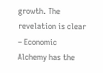growth. The revelation is clear – Economic Alchemy has the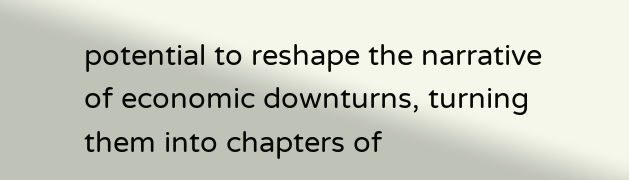potential to reshape the narrative of economic downturns, turning them into chapters of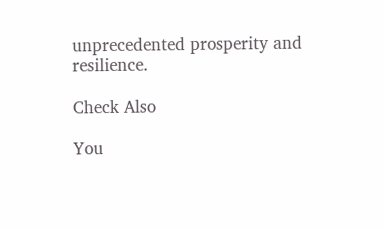unprecedented prosperity and resilience.

Check Also

You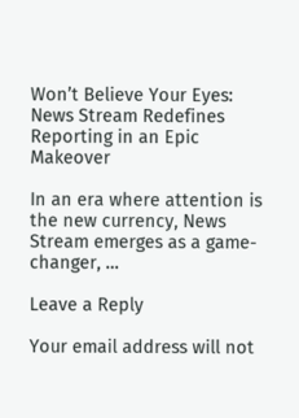Won’t Believe Your Eyes: News Stream Redefines Reporting in an Epic Makeover

In an era where attention is the new currency, News Stream emerges as a game-changer, …

Leave a Reply

Your email address will not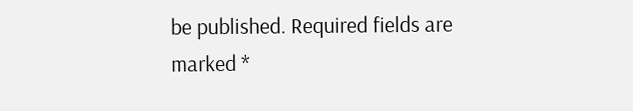be published. Required fields are marked *